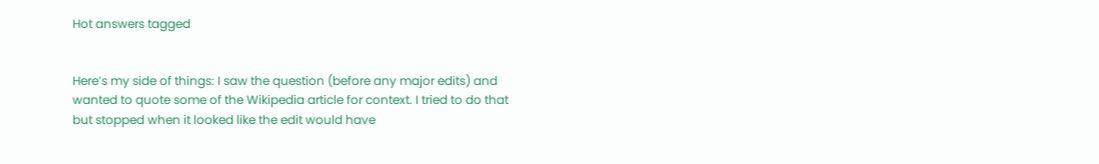Hot answers tagged


Here’s my side of things: I saw the question (before any major edits) and wanted to quote some of the Wikipedia article for context. I tried to do that but stopped when it looked like the edit would have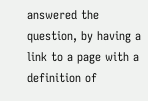answered the question, by having a link to a page with a definition of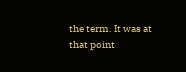the term. It was at that point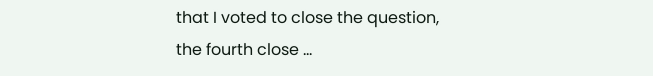that I voted to close the question, the fourth close ...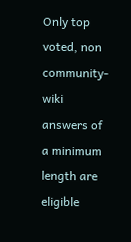Only top voted, non community-wiki answers of a minimum length are eligible